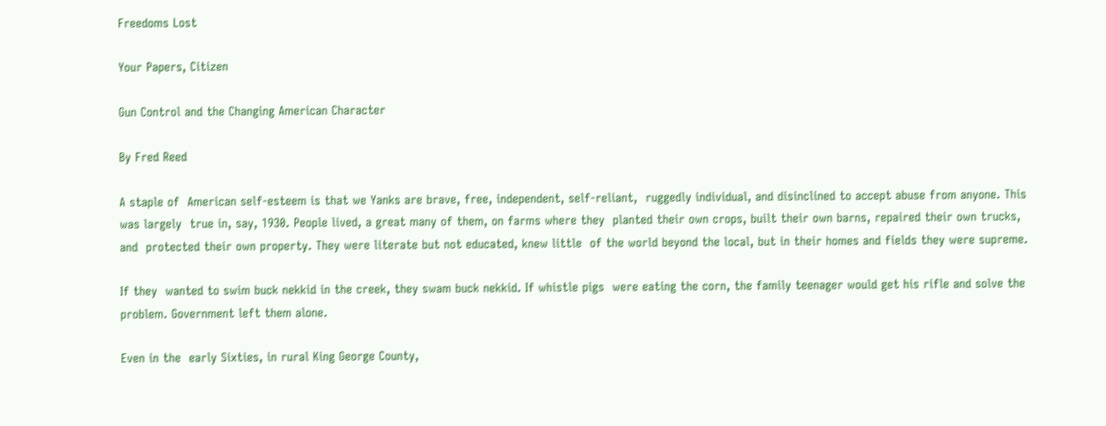Freedoms Lost

Your Papers, Citizen

Gun Control and the Changing American Character

By Fred Reed

A staple of  American self-esteem is that we Yanks are brave, free, independent, self-reliant,  ruggedly individual, and disinclined to accept abuse from anyone. This was largely  true in, say, 1930. People lived, a great many of them, on farms where they  planted their own crops, built their own barns, repaired their own trucks, and  protected their own property. They were literate but not educated, knew little  of the world beyond the local, but in their homes and fields they were supreme.

If they  wanted to swim buck nekkid in the creek, they swam buck nekkid. If whistle pigs  were eating the corn, the family teenager would get his rifle and solve the  problem. Government left them alone.

Even in the  early Sixties, in rural King George County,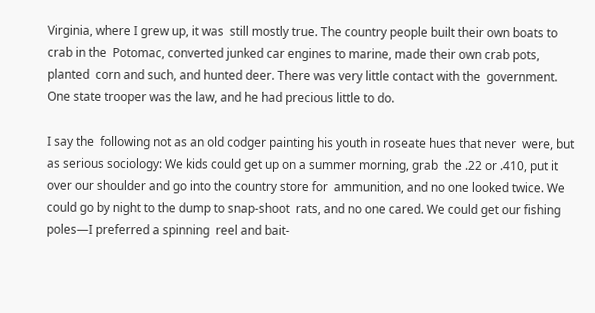Virginia, where I grew up, it was  still mostly true. The country people built their own boats to crab in the  Potomac, converted junked car engines to marine, made their own crab pots, planted  corn and such, and hunted deer. There was very little contact with the  government. One state trooper was the law, and he had precious little to do.

I say the  following not as an old codger painting his youth in roseate hues that never  were, but as serious sociology: We kids could get up on a summer morning, grab  the .22 or .410, put it over our shoulder and go into the country store for  ammunition, and no one looked twice. We could go by night to the dump to snap-shoot  rats, and no one cared. We could get our fishing poles—I preferred a spinning  reel and bait-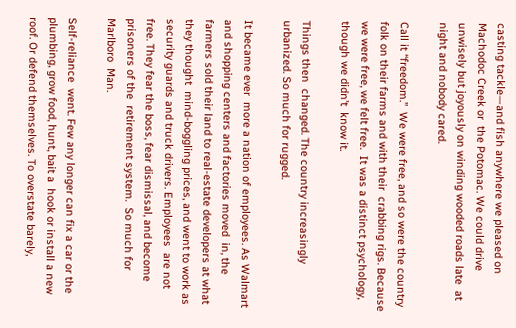casting tackle—and fish anywhere we pleased on Machodoc Creek or  the Potomac. We could drive unwisely but joyously on winding wooded roads late  at night and nobody cared.

Call it “freedom.”  We were free, and so were the country folk on their farms and with their  crabbing rigs. Because we were free, we felt free.  It was a distinct psychology, though we didn’t  know it.

Things then  changed. The country increasingly urbanized. So much for rugged.

It became ever  more a nation of employees. As Walmart and shopping centers and factories moved  in, the farmers sold their land to real-estate developers at what they thought  mind-boggling prices, and went to work as security guards and truck drivers. Employees  are not free. They fear the boss, fear dismissal, and become prisoners of the  retirement system.  So much for Marlboro  Man.

Self-reliance  went. Few any longer can fix a car or the plumbing, grow food, hunt, bait a  hook or install a new roof. Or defend themselves. To overstate barely,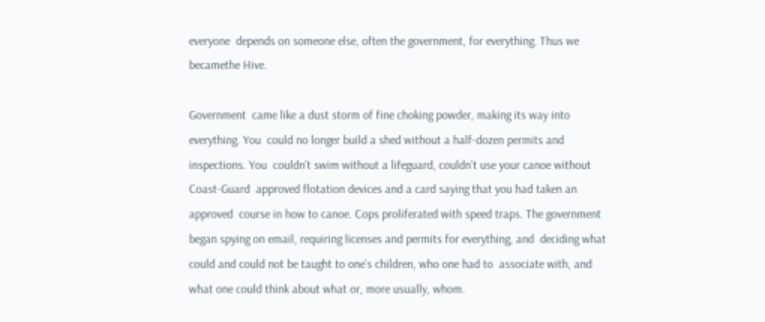everyone  depends on someone else, often the government, for everything. Thus we  becamethe Hive.

Government  came like a dust storm of fine choking powder, making its way into everything. You  could no longer build a shed without a half-dozen permits and inspections. You  couldn’t swim without a lifeguard, couldn’t use your canoe without Coast-Guard  approved flotation devices and a card saying that you had taken an approved  course in how to canoe. Cops proliferated with speed traps. The government  began spying on email, requiring licenses and permits for everything, and  deciding what could and could not be taught to one’s children, who one had to  associate with, and what one could think about what or, more usually, whom.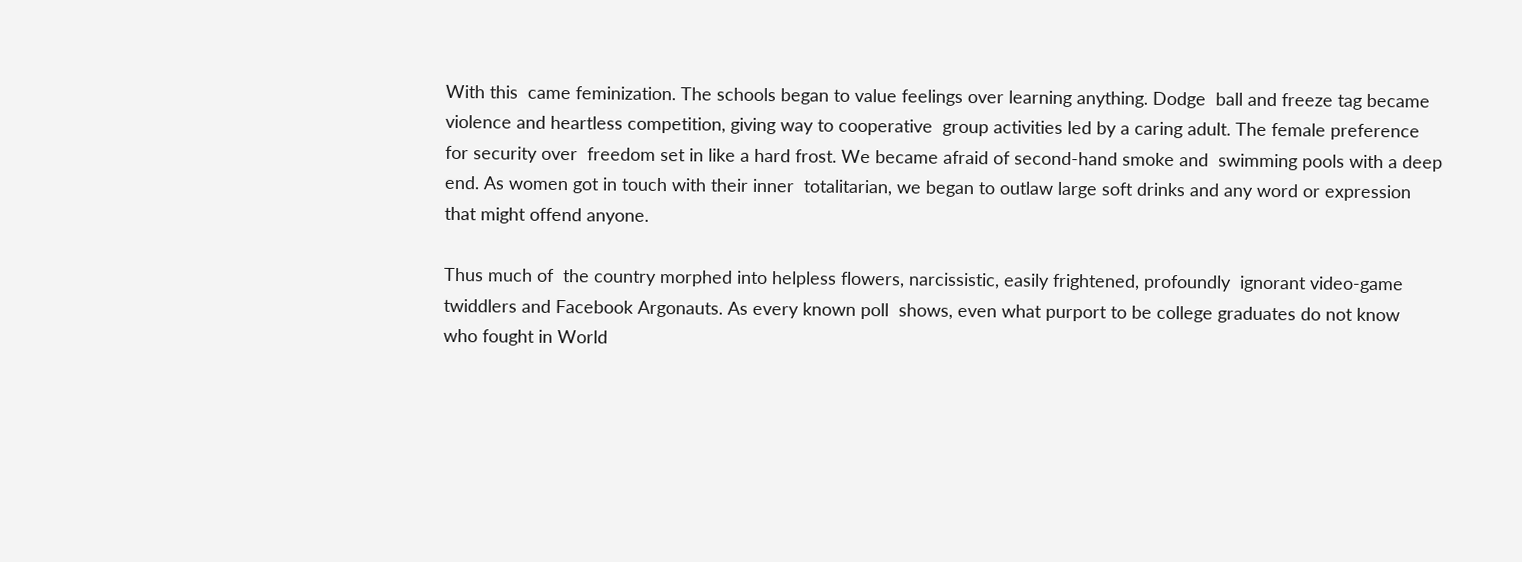With this  came feminization. The schools began to value feelings over learning anything. Dodge  ball and freeze tag became violence and heartless competition, giving way to cooperative  group activities led by a caring adult. The female preference for security over  freedom set in like a hard frost. We became afraid of second-hand smoke and  swimming pools with a deep end. As women got in touch with their inner  totalitarian, we began to outlaw large soft drinks and any word or expression  that might offend anyone.

Thus much of  the country morphed into helpless flowers, narcissistic, easily frightened, profoundly  ignorant video-game twiddlers and Facebook Argonauts. As every known poll  shows, even what purport to be college graduates do not know  who fought in World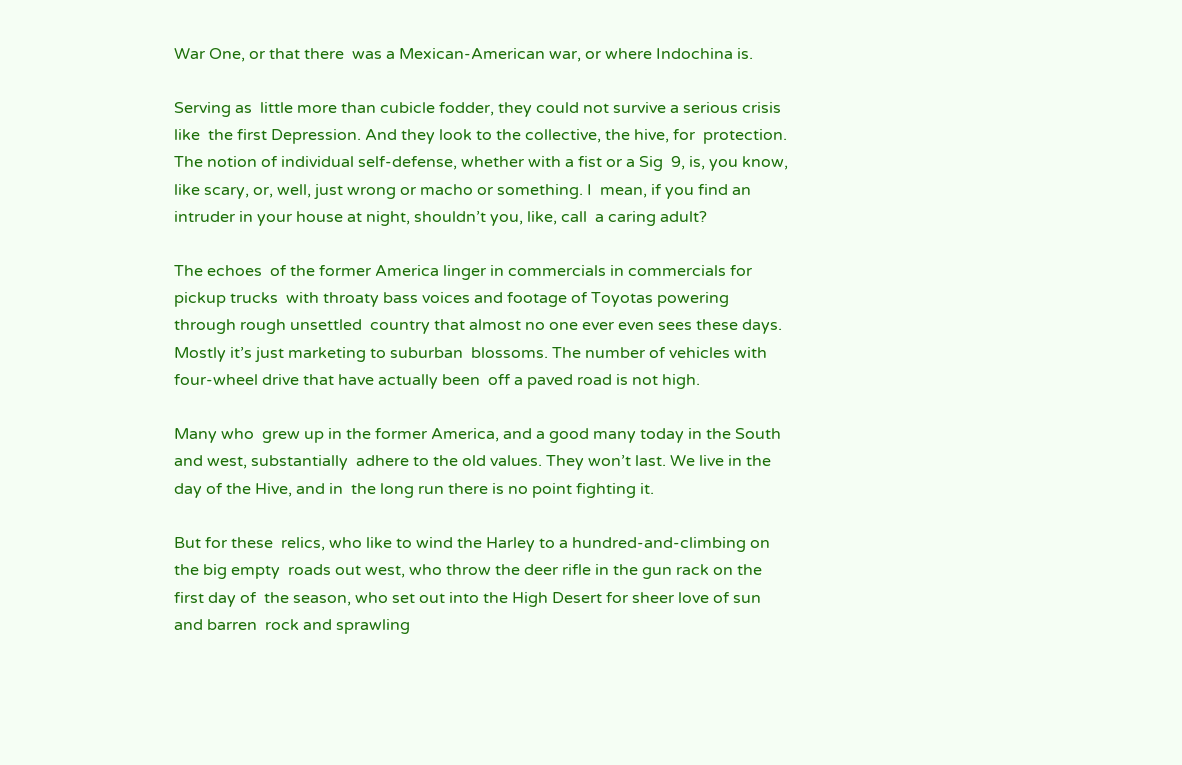War One, or that there  was a Mexican-American war, or where Indochina is.

Serving as  little more than cubicle fodder, they could not survive a serious crisis like  the first Depression. And they look to the collective, the hive, for  protection. The notion of individual self-defense, whether with a fist or a Sig  9, is, you know, like scary, or, well, just wrong or macho or something. I  mean, if you find an intruder in your house at night, shouldn’t you, like, call  a caring adult?

The echoes  of the former America linger in commercials in commercials for pickup trucks  with throaty bass voices and footage of Toyotas powering through rough unsettled  country that almost no one ever even sees these days.  Mostly it’s just marketing to suburban  blossoms. The number of vehicles with four-wheel drive that have actually been  off a paved road is not high.

Many who  grew up in the former America, and a good many today in the South and west, substantially  adhere to the old values. They won’t last. We live in the day of the Hive, and in  the long run there is no point fighting it.

But for these  relics, who like to wind the Harley to a hundred-and-climbing on the big empty  roads out west, who throw the deer rifle in the gun rack on the first day of  the season, who set out into the High Desert for sheer love of sun and barren  rock and sprawling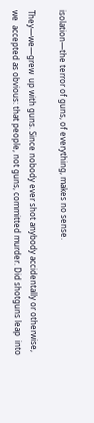isolation—the terror of guns, of everything, makes no sense.

They—we—grew  up with guns. Since nobody ever shot anybody accidentally or otherwise, we  accepted as obvious: that people, not guns, committed murder. Did shotguns leap  into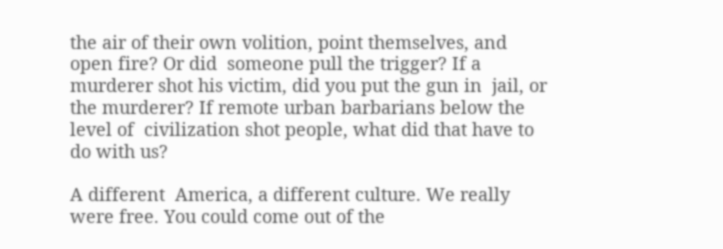the air of their own volition, point themselves, and open fire? Or did  someone pull the trigger? If a murderer shot his victim, did you put the gun in  jail, or the murderer? If remote urban barbarians below the level of  civilization shot people, what did that have to do with us?

A different  America, a different culture. We really were free. You could come out of the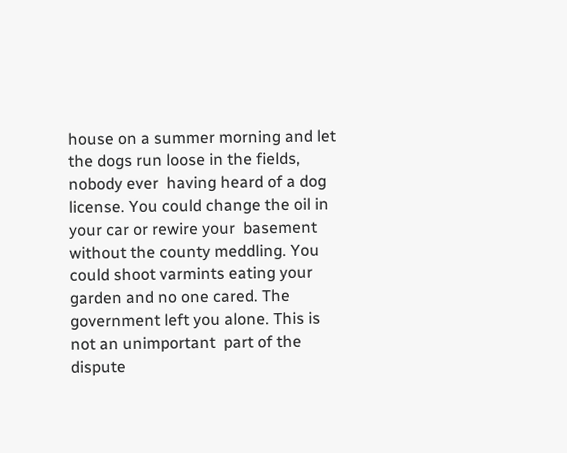house on a summer morning and let the dogs run loose in the fields, nobody ever  having heard of a dog license. You could change the oil in your car or rewire your  basement without the county meddling. You could shoot varmints eating your  garden and no one cared. The government left you alone. This is not an unimportant  part of the dispute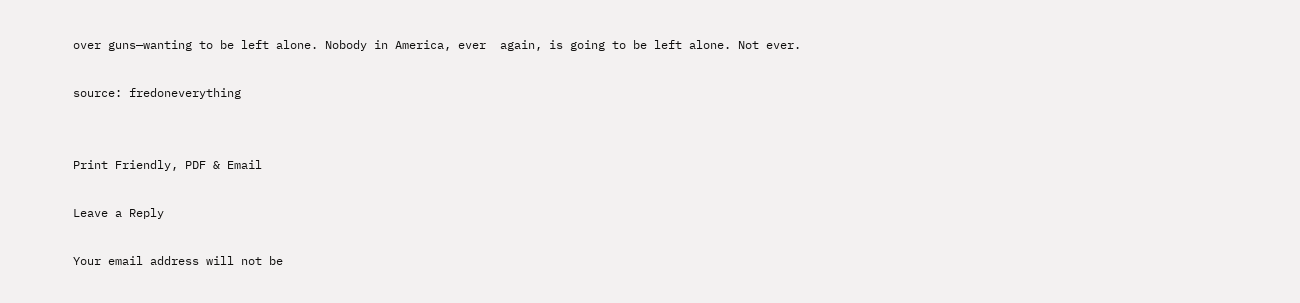over guns—wanting to be left alone. Nobody in America, ever  again, is going to be left alone. Not ever.

source: fredoneverything


Print Friendly, PDF & Email

Leave a Reply

Your email address will not be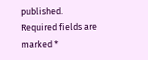published. Required fields are marked *